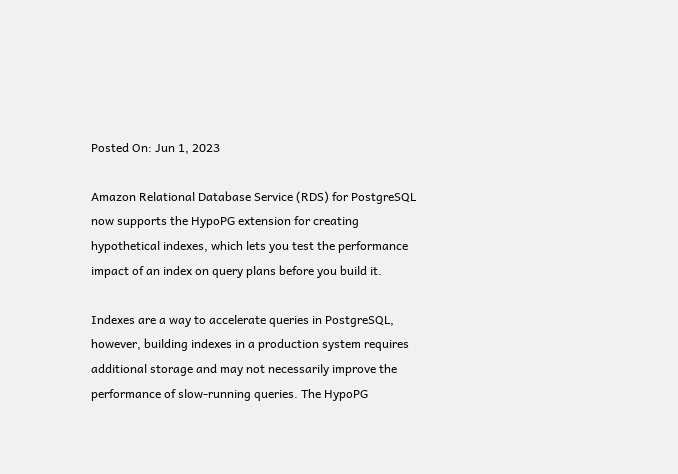Posted On: Jun 1, 2023

Amazon Relational Database Service (RDS) for PostgreSQL now supports the HypoPG extension for creating hypothetical indexes, which lets you test the performance impact of an index on query plans before you build it.

Indexes are a way to accelerate queries in PostgreSQL, however, building indexes in a production system requires additional storage and may not necessarily improve the performance of slow-running queries. The HypoPG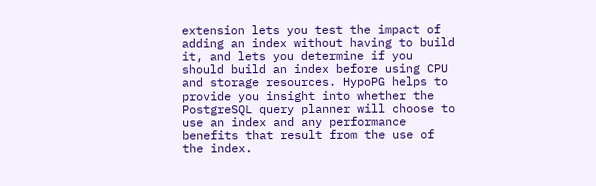extension lets you test the impact of adding an index without having to build it, and lets you determine if you should build an index before using CPU and storage resources. HypoPG helps to provide you insight into whether the PostgreSQL query planner will choose to use an index and any performance benefits that result from the use of the index.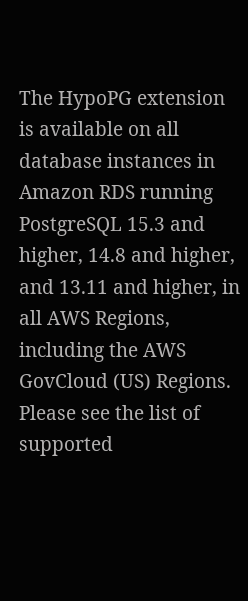The HypoPG extension is available on all database instances in Amazon RDS running PostgreSQL 15.3 and higher, 14.8 and higher, and 13.11 and higher, in all AWS Regions, including the AWS GovCloud (US) Regions. Please see the list of supported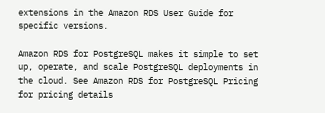extensions in the Amazon RDS User Guide for specific versions.

Amazon RDS for PostgreSQL makes it simple to set up, operate, and scale PostgreSQL deployments in the cloud. See Amazon RDS for PostgreSQL Pricing for pricing details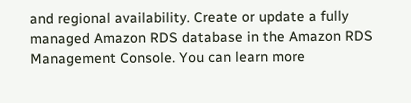and regional availability. Create or update a fully managed Amazon RDS database in the Amazon RDS Management Console. You can learn more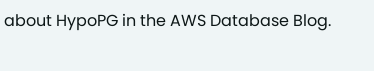about HypoPG in the AWS Database Blog.